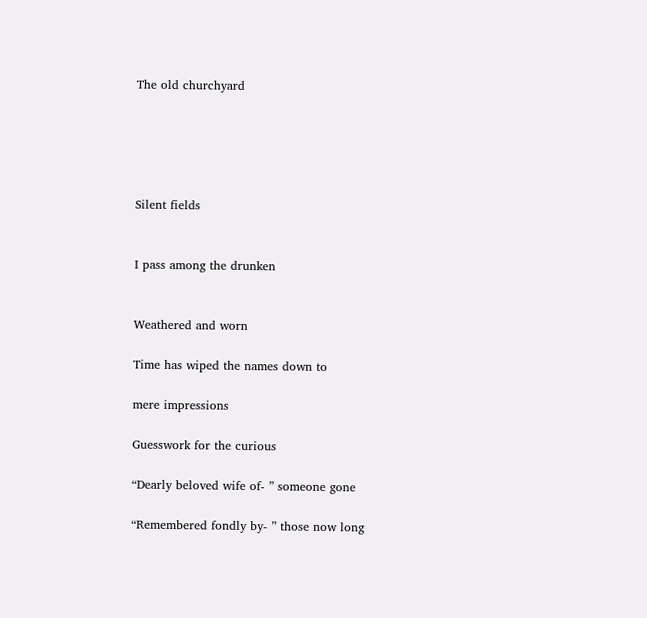The old churchyard





Silent fields


I pass among the drunken


Weathered and worn

Time has wiped the names down to

mere impressions

Guesswork for the curious

“Dearly beloved wife of- ” someone gone

“Remembered fondly by- ” those now long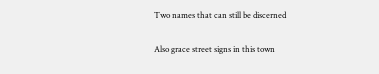Two names that can still be discerned

Also grace street signs in this town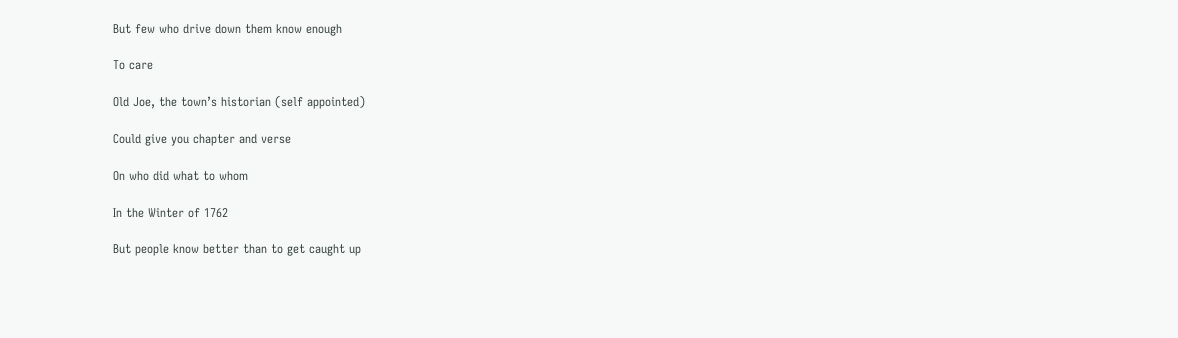But few who drive down them know enough

To care

Old Joe, the town’s historian (self appointed)

Could give you chapter and verse

On who did what to whom

In the Winter of 1762

But people know better than to get caught up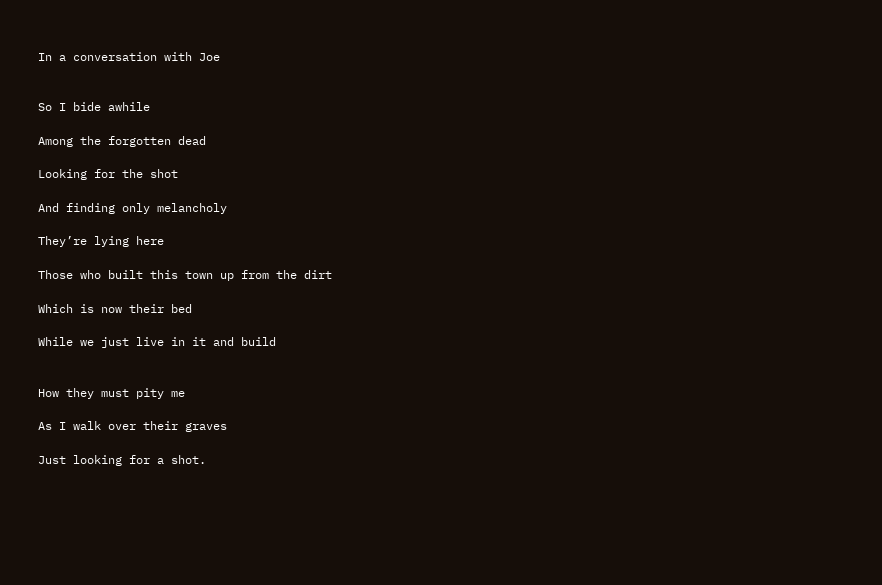In a conversation with Joe


So I bide awhile

Among the forgotten dead

Looking for the shot

And finding only melancholy

They’re lying here

Those who built this town up from the dirt

Which is now their bed

While we just live in it and build


How they must pity me

As I walk over their graves

Just looking for a shot.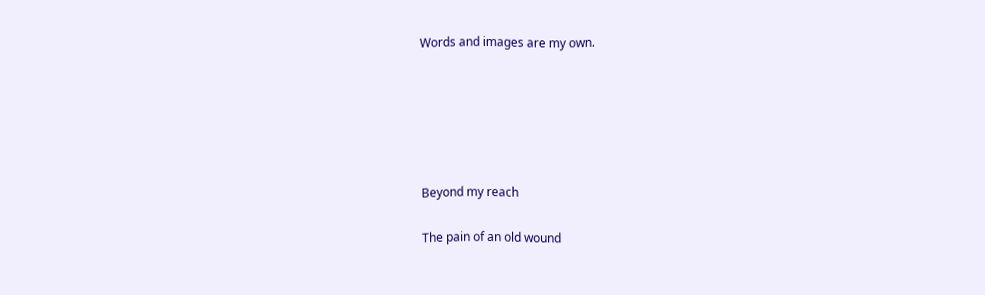Words and images are my own.









Beyond my reach


The pain of an old wound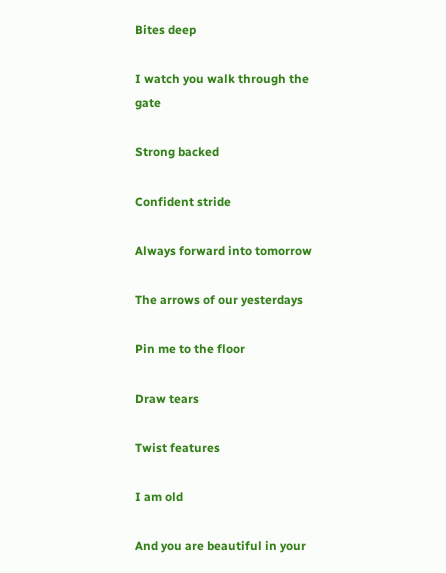Bites deep

I watch you walk through the gate

Strong backed

Confident stride

Always forward into tomorrow

The arrows of our yesterdays

Pin me to the floor

Draw tears

Twist features

I am old

And you are beautiful in your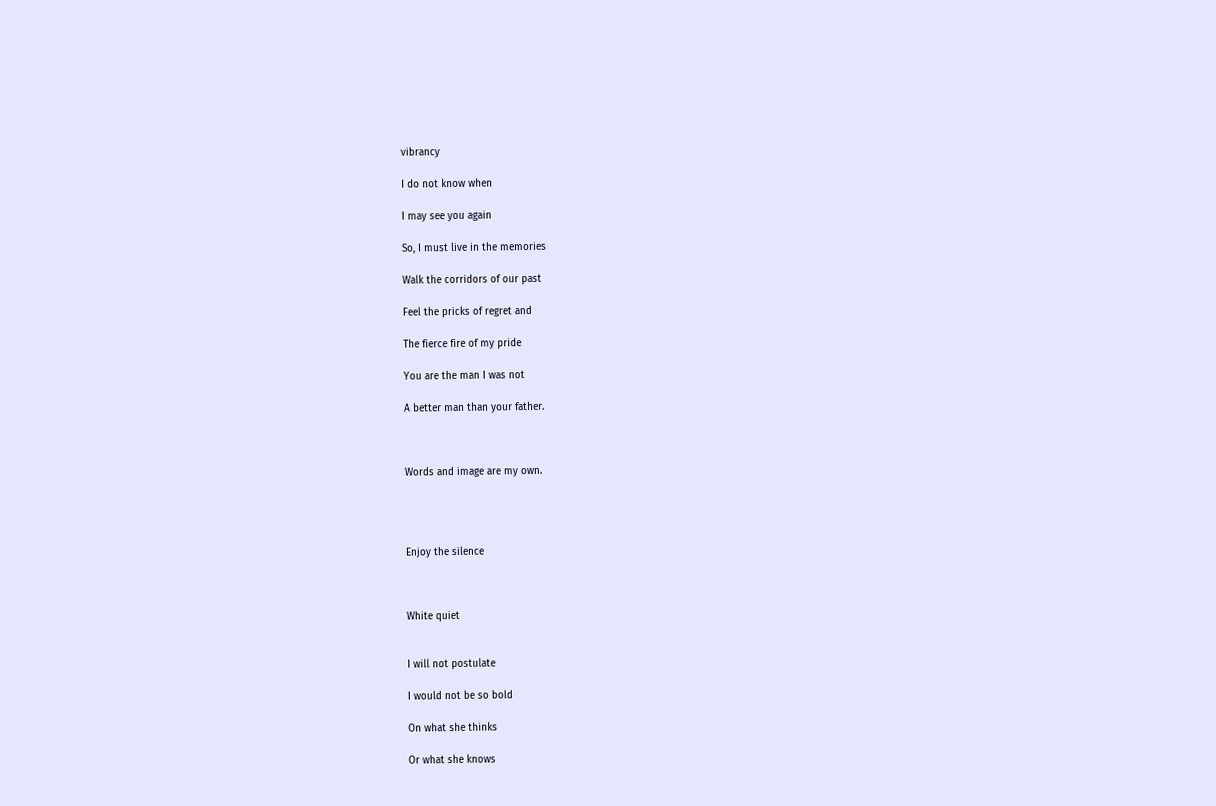vibrancy

I do not know when

I may see you again

So, I must live in the memories

Walk the corridors of our past

Feel the pricks of regret and

The fierce fire of my pride

You are the man I was not

A better man than your father.



Words and image are my own.




Enjoy the silence



White quiet


I will not postulate

I would not be so bold

On what she thinks

Or what she knows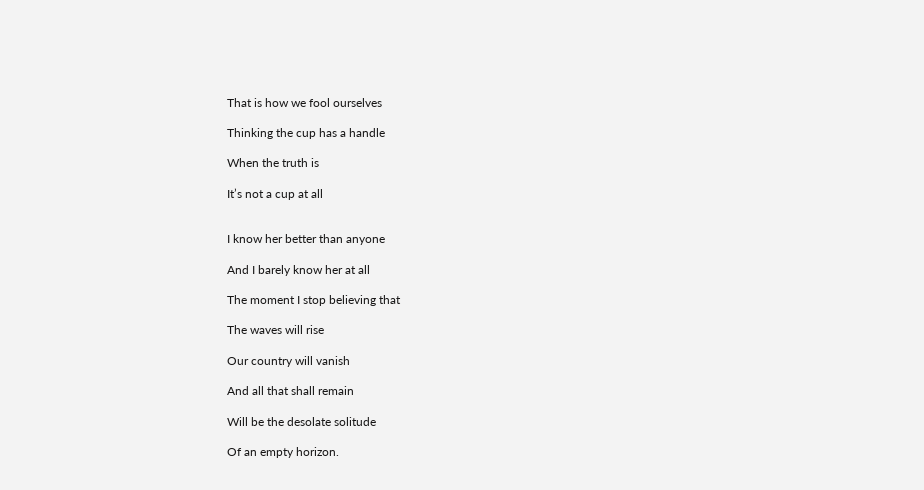That is how we fool ourselves

Thinking the cup has a handle

When the truth is

It’s not a cup at all


I know her better than anyone

And I barely know her at all

The moment I stop believing that

The waves will rise

Our country will vanish

And all that shall remain

Will be the desolate solitude

Of an empty horizon.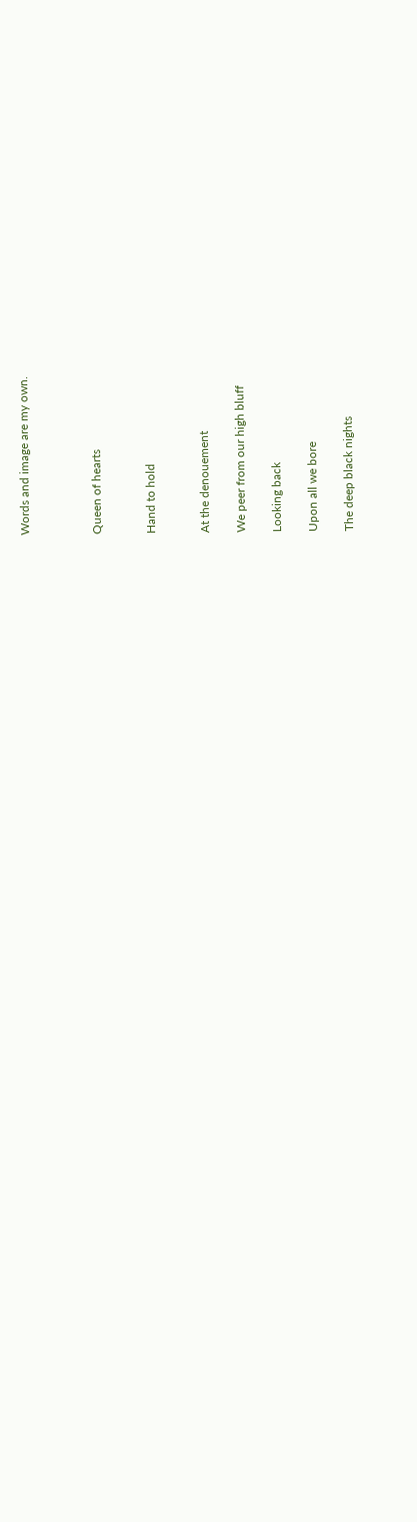Words and image are my own.



Queen of hearts


Hand to hold


At the denouement

We peer from our high bluff

Looking back

Upon all we bore

The deep black nights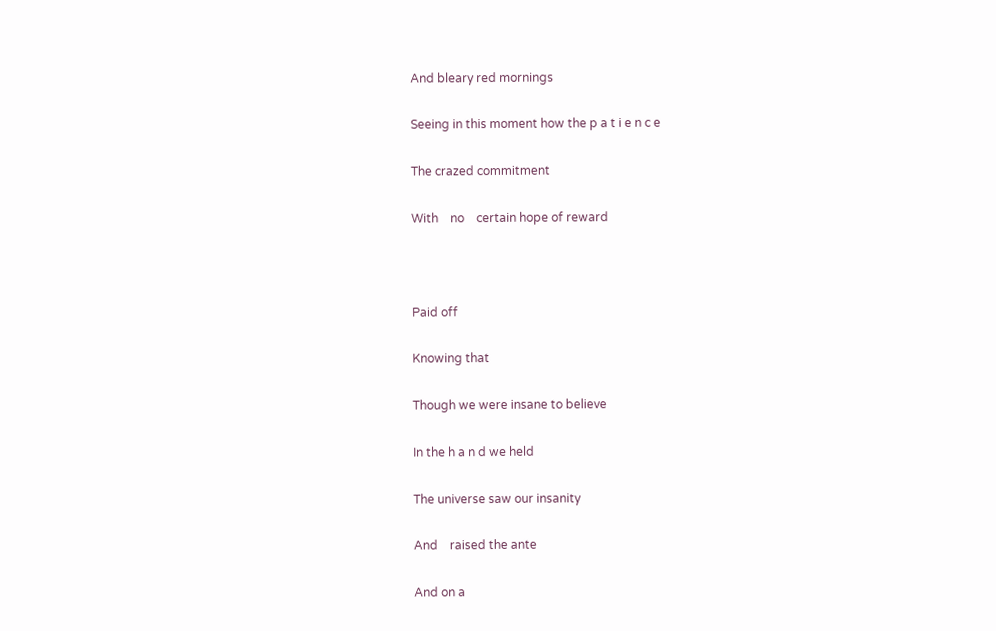And bleary red mornings

Seeing in this moment how the p a t i e n c e

The crazed commitment

With    no    certain hope of reward



Paid off

Knowing that

Though we were insane to believe

In the h a n d we held

The universe saw our insanity

And    raised the ante

And on a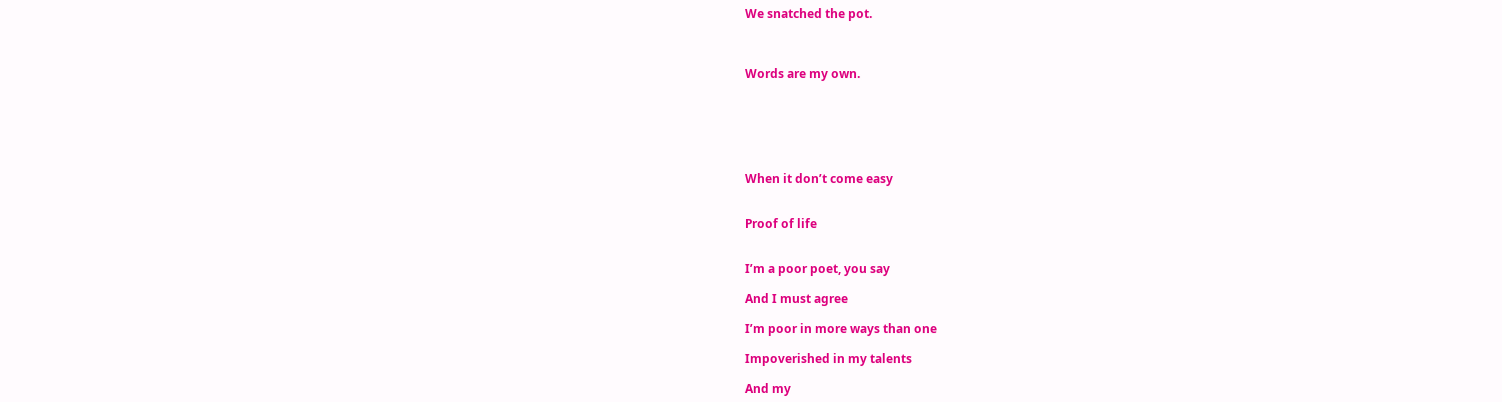We snatched the pot.



Words are my own.






When it don’t come easy


Proof of life


I’m a poor poet, you say

And I must agree

I’m poor in more ways than one

Impoverished in my talents

And my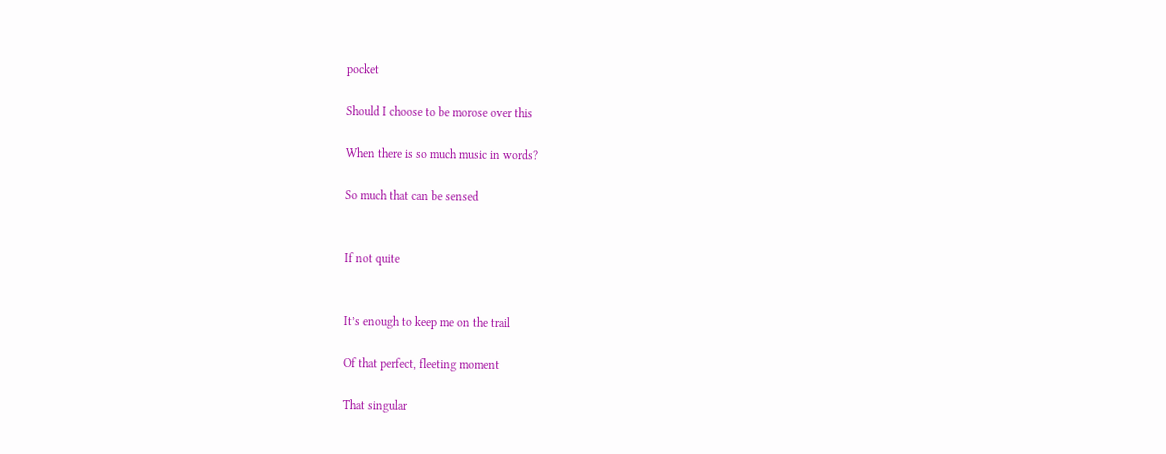pocket

Should I choose to be morose over this

When there is so much music in words?

So much that can be sensed


If not quite


It’s enough to keep me on the trail

Of that perfect, fleeting moment

That singular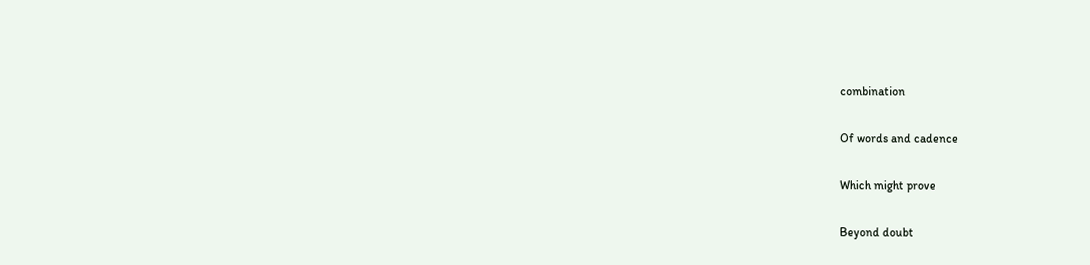combination

Of words and cadence

Which might prove

Beyond doubt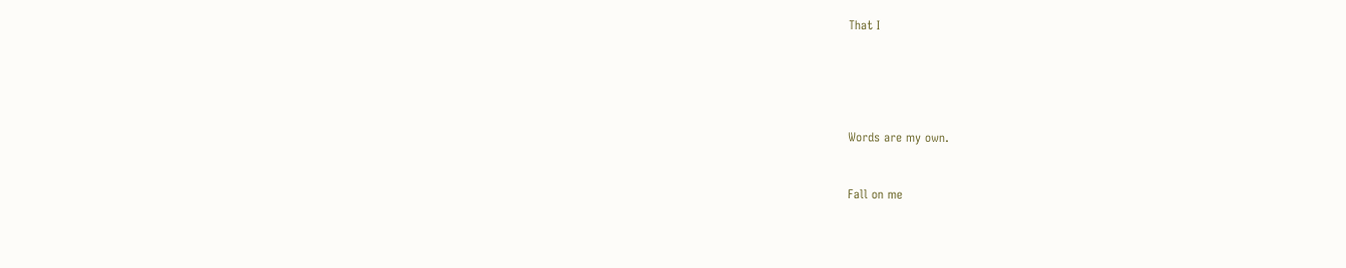That I





Words are my own.


Fall on me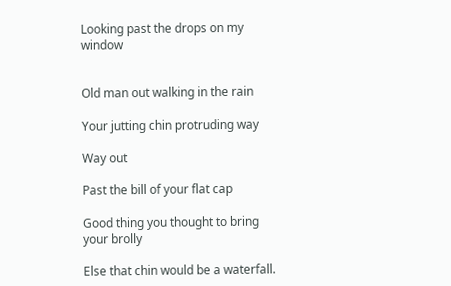Looking past the drops on my window


Old man out walking in the rain

Your jutting chin protruding way

Way out

Past the bill of your flat cap

Good thing you thought to bring your brolly

Else that chin would be a waterfall.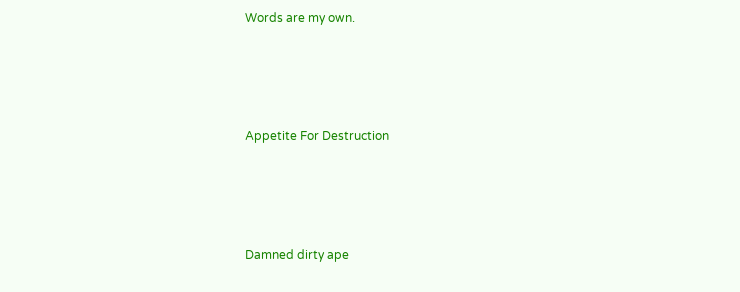Words are my own.





Appetite For Destruction





Damned dirty ape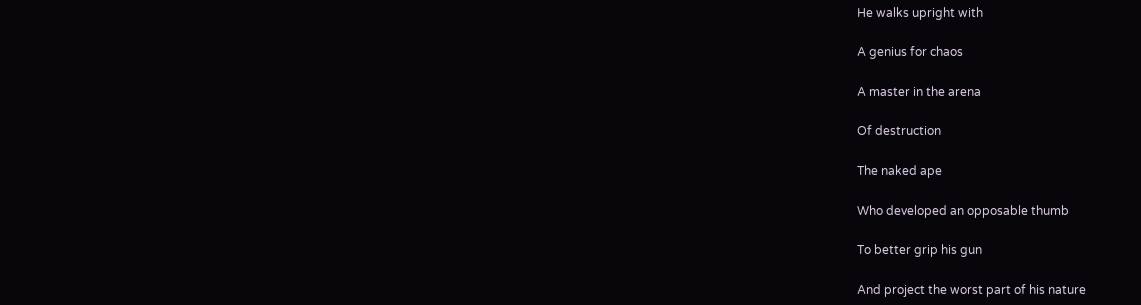He walks upright with

A genius for chaos

A master in the arena

Of destruction

The naked ape

Who developed an opposable thumb

To better grip his gun

And project the worst part of his nature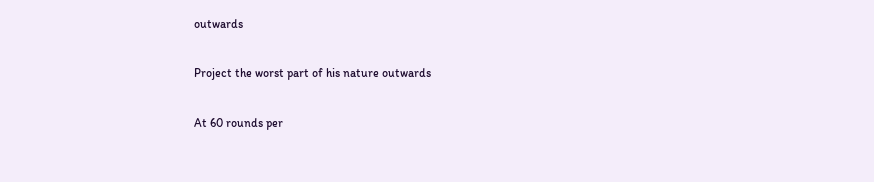outwards

Project the worst part of his nature outwards

At 60 rounds per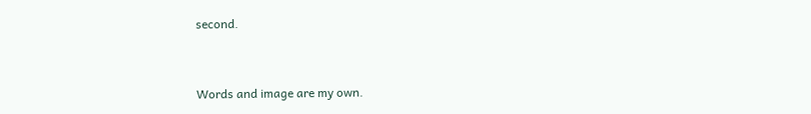second.


Words and image are my own.